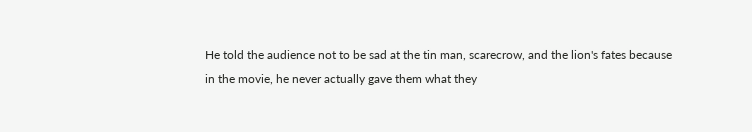He told the audience not to be sad at the tin man, scarecrow, and the lion's fates because in the movie, he never actually gave them what they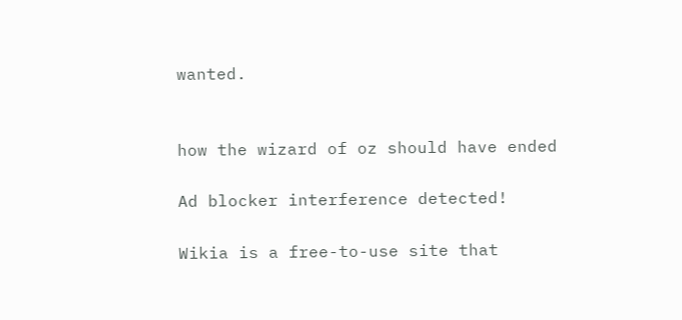wanted.


how the wizard of oz should have ended

Ad blocker interference detected!

Wikia is a free-to-use site that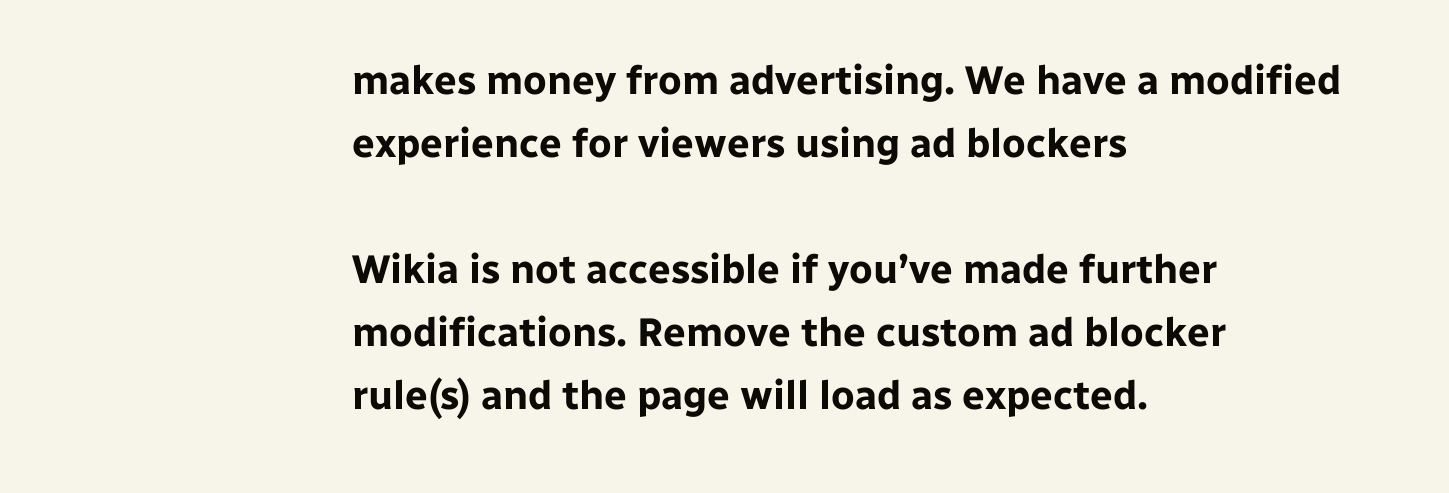makes money from advertising. We have a modified experience for viewers using ad blockers

Wikia is not accessible if you’ve made further modifications. Remove the custom ad blocker rule(s) and the page will load as expected.